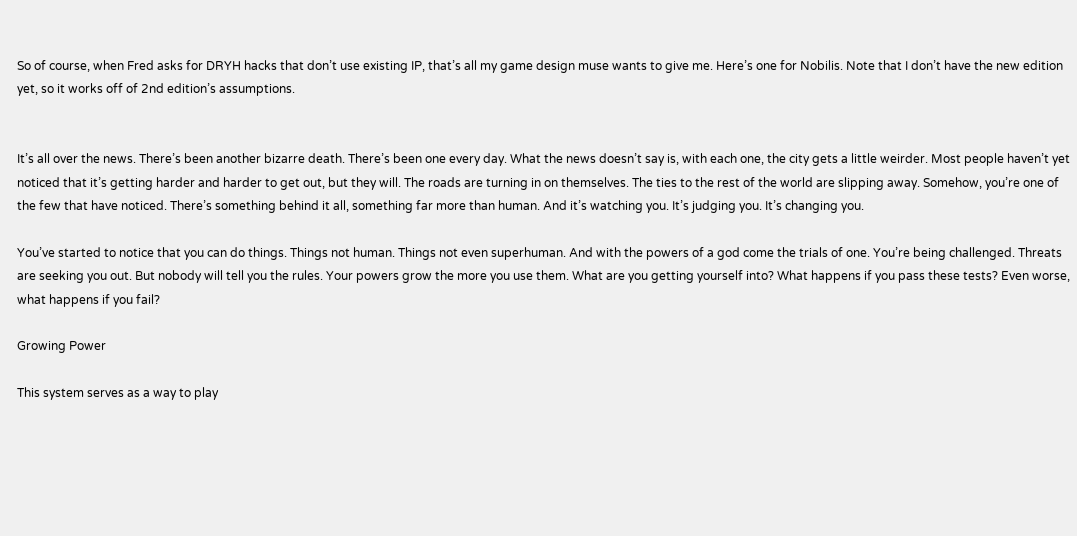So of course, when Fred asks for DRYH hacks that don’t use existing IP, that’s all my game design muse wants to give me. Here’s one for Nobilis. Note that I don’t have the new edition yet, so it works off of 2nd edition’s assumptions.


It’s all over the news. There’s been another bizarre death. There’s been one every day. What the news doesn’t say is, with each one, the city gets a little weirder. Most people haven’t yet noticed that it’s getting harder and harder to get out, but they will. The roads are turning in on themselves. The ties to the rest of the world are slipping away. Somehow, you’re one of the few that have noticed. There’s something behind it all, something far more than human. And it’s watching you. It’s judging you. It’s changing you.

You’ve started to notice that you can do things. Things not human. Things not even superhuman. And with the powers of a god come the trials of one. You’re being challenged. Threats are seeking you out. But nobody will tell you the rules. Your powers grow the more you use them. What are you getting yourself into? What happens if you pass these tests? Even worse, what happens if you fail?

Growing Power

This system serves as a way to play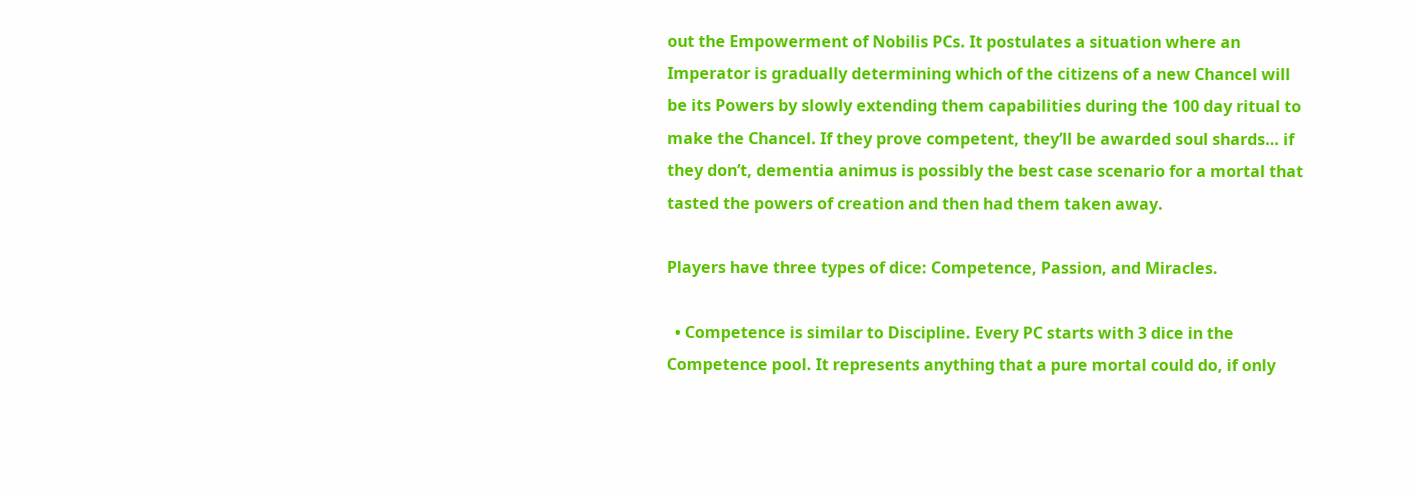out the Empowerment of Nobilis PCs. It postulates a situation where an Imperator is gradually determining which of the citizens of a new Chancel will be its Powers by slowly extending them capabilities during the 100 day ritual to make the Chancel. If they prove competent, they’ll be awarded soul shards… if they don’t, dementia animus is possibly the best case scenario for a mortal that tasted the powers of creation and then had them taken away.

Players have three types of dice: Competence, Passion, and Miracles.

  • Competence is similar to Discipline. Every PC starts with 3 dice in the Competence pool. It represents anything that a pure mortal could do, if only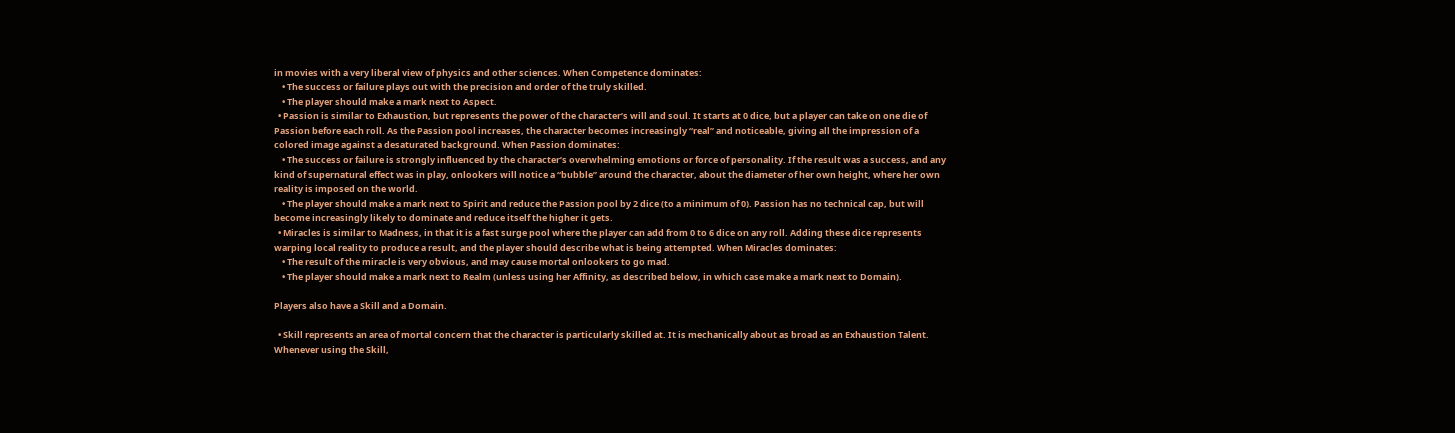in movies with a very liberal view of physics and other sciences. When Competence dominates:
    • The success or failure plays out with the precision and order of the truly skilled.
    • The player should make a mark next to Aspect.
  • Passion is similar to Exhaustion, but represents the power of the character’s will and soul. It starts at 0 dice, but a player can take on one die of Passion before each roll. As the Passion pool increases, the character becomes increasingly “real” and noticeable, giving all the impression of a colored image against a desaturated background. When Passion dominates:
    • The success or failure is strongly influenced by the character’s overwhelming emotions or force of personality. If the result was a success, and any kind of supernatural effect was in play, onlookers will notice a “bubble” around the character, about the diameter of her own height, where her own reality is imposed on the world.
    • The player should make a mark next to Spirit and reduce the Passion pool by 2 dice (to a minimum of 0). Passion has no technical cap, but will become increasingly likely to dominate and reduce itself the higher it gets.
  • Miracles is similar to Madness, in that it is a fast surge pool where the player can add from 0 to 6 dice on any roll. Adding these dice represents warping local reality to produce a result, and the player should describe what is being attempted. When Miracles dominates:
    • The result of the miracle is very obvious, and may cause mortal onlookers to go mad.
    • The player should make a mark next to Realm (unless using her Affinity, as described below, in which case make a mark next to Domain).

Players also have a Skill and a Domain.

  • Skill represents an area of mortal concern that the character is particularly skilled at. It is mechanically about as broad as an Exhaustion Talent. Whenever using the Skill,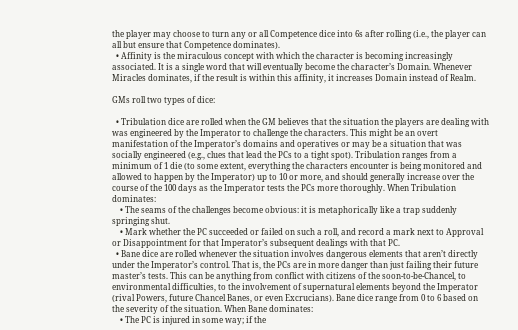the player may choose to turn any or all Competence dice into 6s after rolling (i.e., the player can all but ensure that Competence dominates).
  • Affinity is the miraculous concept with which the character is becoming increasingly associated. It is a single word that will eventually become the character’s Domain. Whenever Miracles dominates, if the result is within this affinity, it increases Domain instead of Realm.

GMs roll two types of dice:

  • Tribulation dice are rolled when the GM believes that the situation the players are dealing with was engineered by the Imperator to challenge the characters. This might be an overt manifestation of the Imperator’s domains and operatives or may be a situation that was socially engineered (e.g., clues that lead the PCs to a tight spot). Tribulation ranges from a minimum of 1 die (to some extent, everything the characters encounter is being monitored and allowed to happen by the Imperator) up to 10 or more, and should generally increase over the course of the 100 days as the Imperator tests the PCs more thoroughly. When Tribulation dominates:
    • The seams of the challenges become obvious: it is metaphorically like a trap suddenly springing shut.
    • Mark whether the PC succeeded or failed on such a roll, and record a mark next to Approval or Disappointment for that Imperator’s subsequent dealings with that PC.
  • Bane dice are rolled whenever the situation involves dangerous elements that aren’t directly under the Imperator’s control. That is, the PCs are in more danger than just failing their future master’s tests. This can be anything from conflict with citizens of the soon-to-be-Chancel, to environmental difficulties, to the involvement of supernatural elements beyond the Imperator (rival Powers, future Chancel Banes, or even Excrucians). Bane dice range from 0 to 6 based on the severity of the situation. When Bane dominates:
    • The PC is injured in some way; if the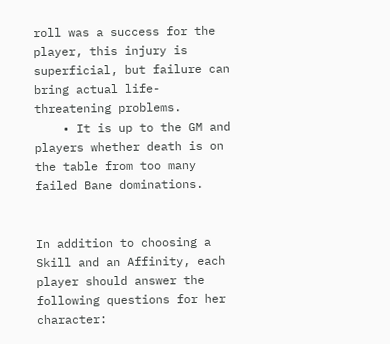roll was a success for the player, this injury is superficial, but failure can bring actual life-threatening problems.
    • It is up to the GM and players whether death is on the table from too many failed Bane dominations.


In addition to choosing a Skill and an Affinity, each player should answer the following questions for her character: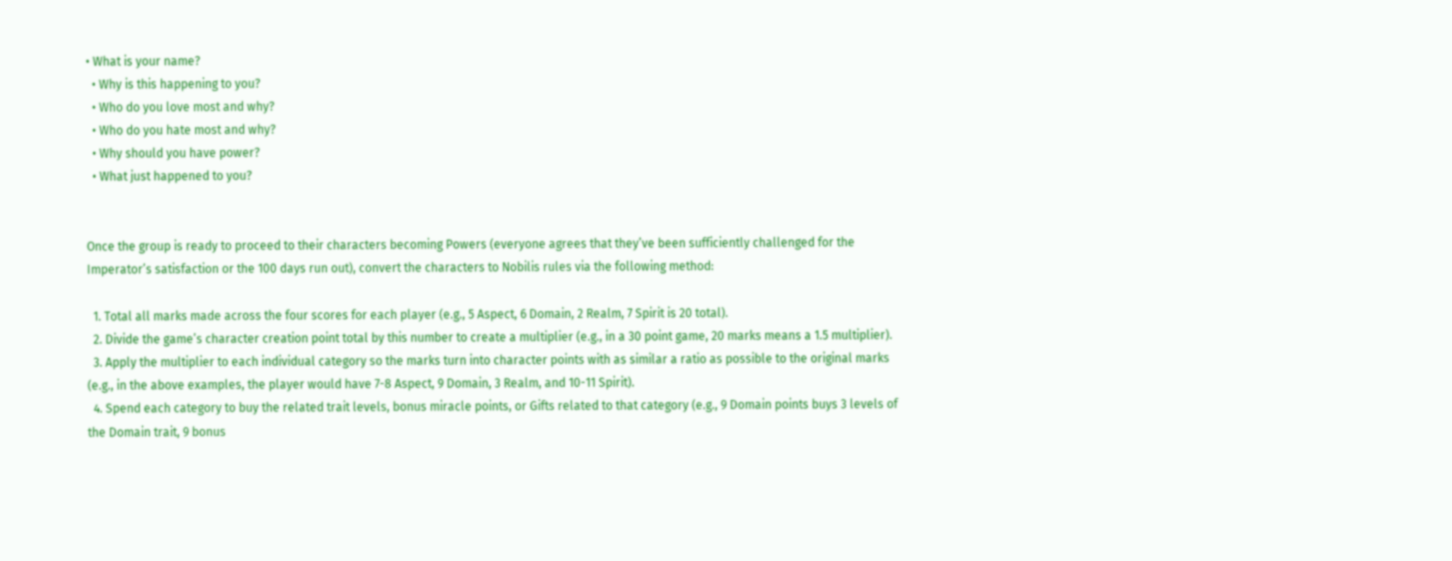• What is your name?
  • Why is this happening to you?
  • Who do you love most and why?
  • Who do you hate most and why?
  • Why should you have power?
  • What just happened to you?


Once the group is ready to proceed to their characters becoming Powers (everyone agrees that they’ve been sufficiently challenged for the Imperator’s satisfaction or the 100 days run out), convert the characters to Nobilis rules via the following method:

  1. Total all marks made across the four scores for each player (e.g., 5 Aspect, 6 Domain, 2 Realm, 7 Spirit is 20 total).
  2. Divide the game’s character creation point total by this number to create a multiplier (e.g., in a 30 point game, 20 marks means a 1.5 multiplier).
  3. Apply the multiplier to each individual category so the marks turn into character points with as similar a ratio as possible to the original marks (e.g., in the above examples, the player would have 7-8 Aspect, 9 Domain, 3 Realm, and 10-11 Spirit).
  4. Spend each category to buy the related trait levels, bonus miracle points, or Gifts related to that category (e.g., 9 Domain points buys 3 levels of the Domain trait, 9 bonus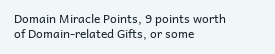Domain Miracle Points, 9 points worth of Domain-related Gifts, or some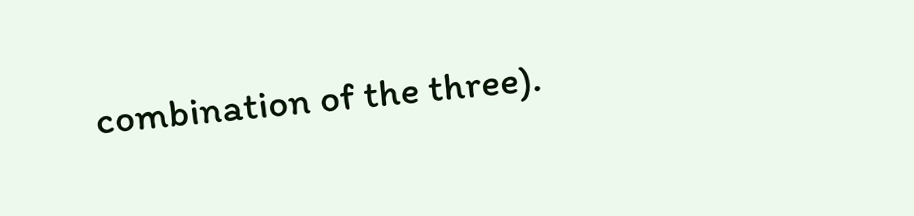combination of the three).